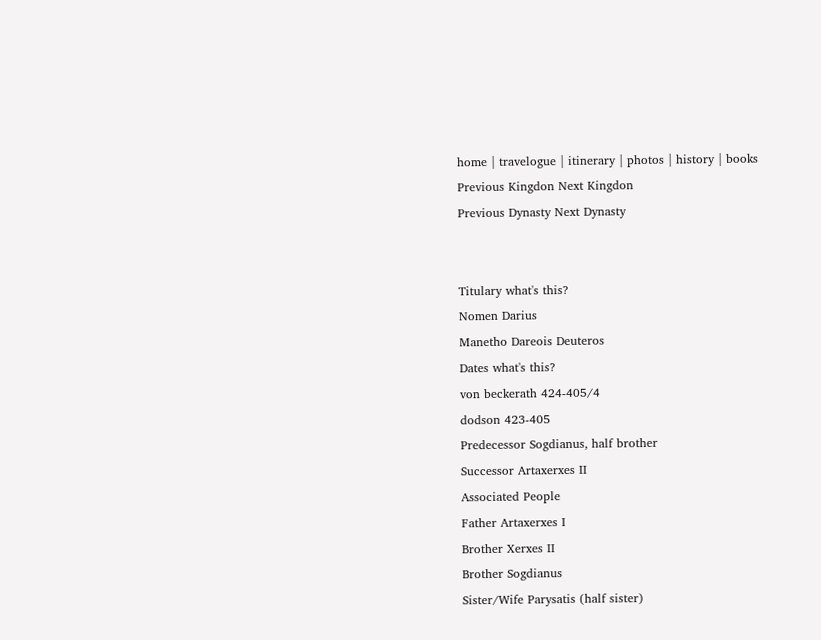home | travelogue | itinerary | photos | history | books
Previous Kingdon Next Kingdon
Previous Dynasty Next Dynasty


Titulary what's this?
Nomen Darius
Manetho Dareois Deuteros
Dates what's this?
von beckerath 424-405/4
dodson 423-405
Predecessor Sogdianus, half brother
Successor Artaxerxes II
Associated People
Father Artaxerxes I
Brother Xerxes II
Brother Sogdianus
Sister/Wife Parysatis (half sister)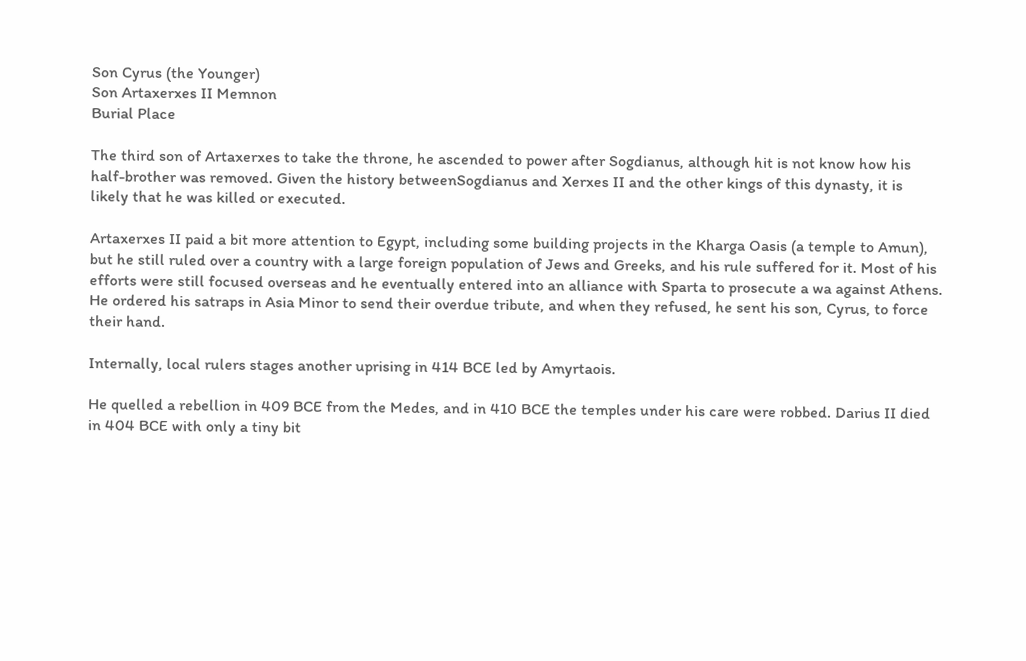Son Cyrus (the Younger)
Son Artaxerxes II Memnon
Burial Place

The third son of Artaxerxes to take the throne, he ascended to power after Sogdianus, although hit is not know how his half-brother was removed. Given the history betweenSogdianus and Xerxes II and the other kings of this dynasty, it is likely that he was killed or executed.

Artaxerxes II paid a bit more attention to Egypt, including some building projects in the Kharga Oasis (a temple to Amun), but he still ruled over a country with a large foreign population of Jews and Greeks, and his rule suffered for it. Most of his efforts were still focused overseas and he eventually entered into an alliance with Sparta to prosecute a wa against Athens. He ordered his satraps in Asia Minor to send their overdue tribute, and when they refused, he sent his son, Cyrus, to force their hand.

Internally, local rulers stages another uprising in 414 BCE led by Amyrtaois.

He quelled a rebellion in 409 BCE from the Medes, and in 410 BCE the temples under his care were robbed. Darius II died in 404 BCE with only a tiny bit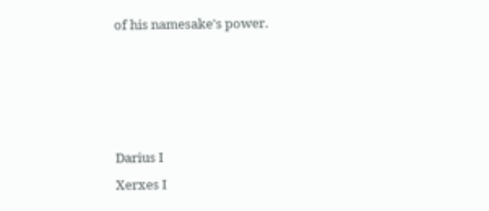of his namesake's power.




Darius I
Xerxes I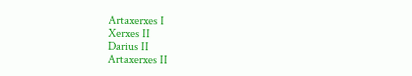Artaxerxes I
Xerxes II
Darius II
Artaxerxes II